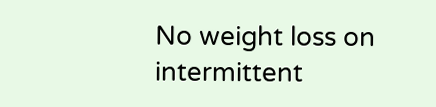No weight loss on intermittent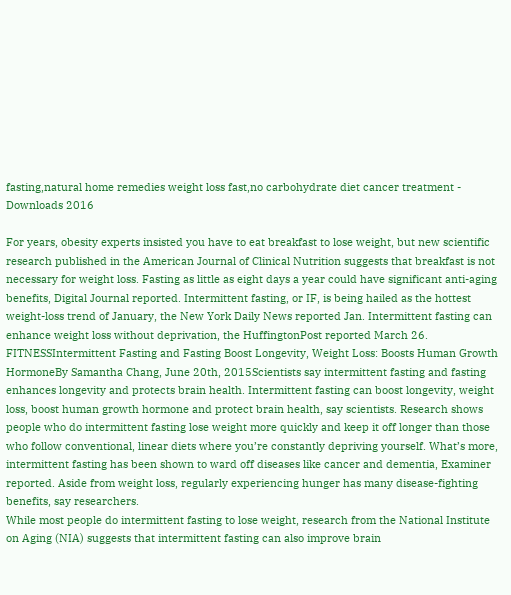fasting,natural home remedies weight loss fast,no carbohydrate diet cancer treatment - Downloads 2016

For years, obesity experts insisted you have to eat breakfast to lose weight, but new scientific research published in the American Journal of Clinical Nutrition suggests that breakfast is not necessary for weight loss. Fasting as little as eight days a year could have significant anti-aging benefits, Digital Journal reported. Intermittent fasting, or IF, is being hailed as the hottest weight-loss trend of January, the New York Daily News reported Jan. Intermittent fasting can enhance weight loss without deprivation, the HuffingtonPost reported March 26. FITNESSIntermittent Fasting and Fasting Boost Longevity, Weight Loss: Boosts Human Growth HormoneBy Samantha Chang, June 20th, 2015Scientists say intermittent fasting and fasting enhances longevity and protects brain health. Intermittent fasting can boost longevity, weight loss, boost human growth hormone and protect brain health, say scientists. Research shows people who do intermittent fasting lose weight more quickly and keep it off longer than those who follow conventional, linear diets where you’re constantly depriving yourself. What’s more, intermittent fasting has been shown to ward off diseases like cancer and dementia, Examiner reported. Aside from weight loss, regularly experiencing hunger has many disease-fighting benefits, say researchers.
While most people do intermittent fasting to lose weight, research from the National Institute on Aging (NIA) suggests that intermittent fasting can also improve brain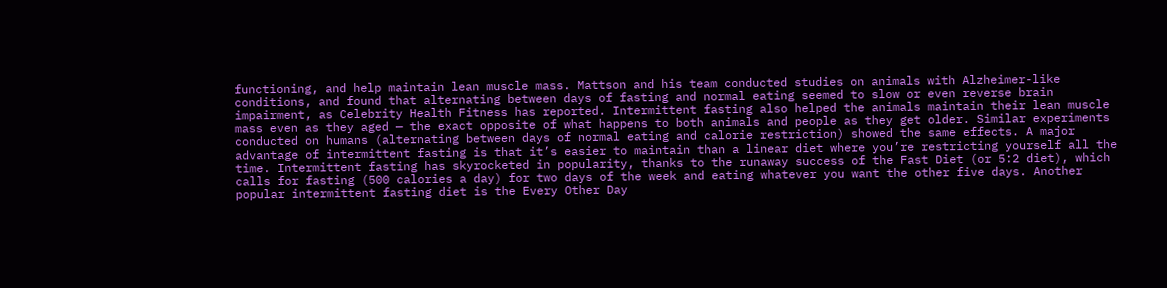functioning, and help maintain lean muscle mass. Mattson and his team conducted studies on animals with Alzheimer-like conditions, and found that alternating between days of fasting and normal eating seemed to slow or even reverse brain impairment, as Celebrity Health Fitness has reported. Intermittent fasting also helped the animals maintain their lean muscle mass even as they aged — the exact opposite of what happens to both animals and people as they get older. Similar experiments conducted on humans (alternating between days of normal eating and calorie restriction) showed the same effects. A major advantage of intermittent fasting is that it’s easier to maintain than a linear diet where you’re restricting yourself all the time. Intermittent fasting has skyrocketed in popularity, thanks to the runaway success of the Fast Diet (or 5:2 diet), which calls for fasting (500 calories a day) for two days of the week and eating whatever you want the other five days. Another popular intermittent fasting diet is the Every Other Day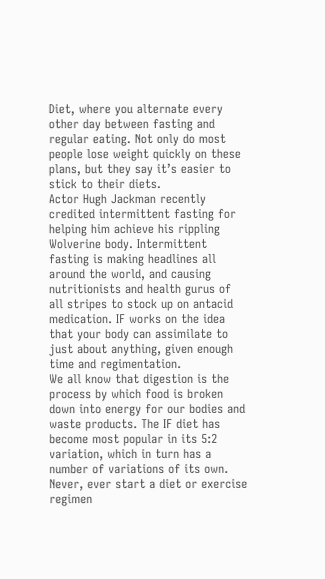Diet, where you alternate every other day between fasting and regular eating. Not only do most people lose weight quickly on these plans, but they say it’s easier to stick to their diets.
Actor Hugh Jackman recently credited intermittent fasting for helping him achieve his rippling Wolverine body. Intermittent fasting is making headlines all around the world, and causing nutritionists and health gurus of all stripes to stock up on antacid medication. IF works on the idea that your body can assimilate to just about anything, given enough time and regimentation.
We all know that digestion is the process by which food is broken down into energy for our bodies and waste products. The IF diet has become most popular in its 5:2 variation, which in turn has a number of variations of its own. Never, ever start a diet or exercise regimen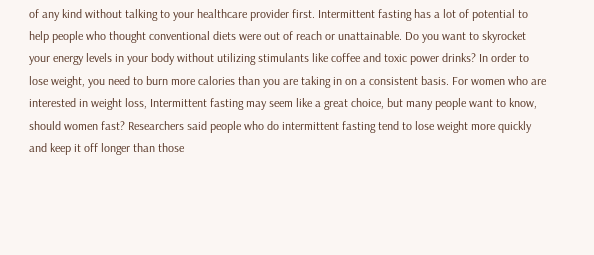of any kind without talking to your healthcare provider first. Intermittent fasting has a lot of potential to help people who thought conventional diets were out of reach or unattainable. Do you want to skyrocket your energy levels in your body without utilizing stimulants like coffee and toxic power drinks? In order to lose weight, you need to burn more calories than you are taking in on a consistent basis. For women who are interested in weight loss, Intermittent fasting may seem like a great choice, but many people want to know, should women fast? Researchers said people who do intermittent fasting tend to lose weight more quickly and keep it off longer than those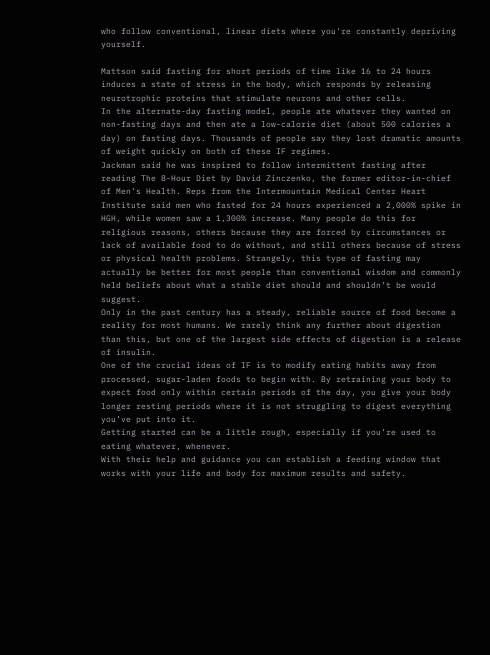who follow conventional, linear diets where you're constantly depriving yourself.

Mattson said fasting for short periods of time like 16 to 24 hours induces a state of stress in the body, which responds by releasing neurotrophic proteins that stimulate neurons and other cells.
In the alternate-day fasting model, people ate whatever they wanted on non-fasting days and then ate a low-calorie diet (about 500 calories a day) on fasting days. Thousands of people say they lost dramatic amounts of weight quickly on both of these IF regimes.
Jackman said he was inspired to follow intermittent fasting after reading The 8-Hour Diet by David Zinczenko, the former editor-in-chief of Men’s Health. Reps from the Intermountain Medical Center Heart Institute said men who fasted for 24 hours experienced a 2,000% spike in HGH, while women saw a 1,300% increase. Many people do this for religious reasons, others because they are forced by circumstances or lack of available food to do without, and still others because of stress or physical health problems. Strangely, this type of fasting may actually be better for most people than conventional wisdom and commonly held beliefs about what a stable diet should and shouldn’t be would suggest.
Only in the past century has a steady, reliable source of food become a reality for most humans. We rarely think any further about digestion than this, but one of the largest side effects of digestion is a release of insulin.
One of the crucial ideas of IF is to modify eating habits away from processed, sugar-laden foods to begin with. By retraining your body to expect food only within certain periods of the day, you give your body longer resting periods where it is not struggling to digest everything you’ve put into it.
Getting started can be a little rough, especially if you’re used to eating whatever, whenever.
With their help and guidance you can establish a feeding window that works with your life and body for maximum results and safety.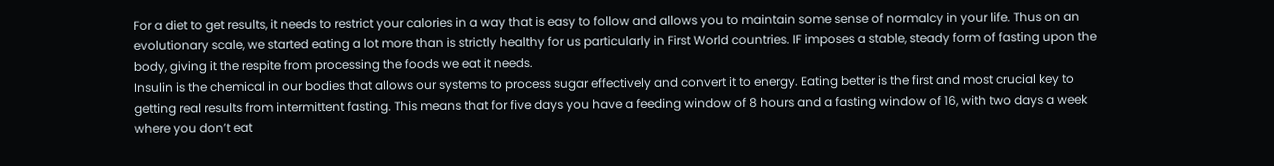For a diet to get results, it needs to restrict your calories in a way that is easy to follow and allows you to maintain some sense of normalcy in your life. Thus on an evolutionary scale, we started eating a lot more than is strictly healthy for us particularly in First World countries. IF imposes a stable, steady form of fasting upon the body, giving it the respite from processing the foods we eat it needs.
Insulin is the chemical in our bodies that allows our systems to process sugar effectively and convert it to energy. Eating better is the first and most crucial key to getting real results from intermittent fasting. This means that for five days you have a feeding window of 8 hours and a fasting window of 16, with two days a week where you don’t eat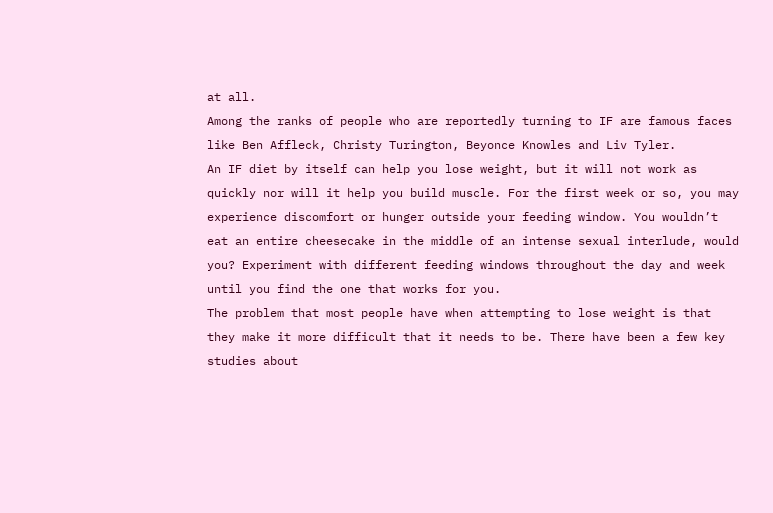at all.
Among the ranks of people who are reportedly turning to IF are famous faces like Ben Affleck, Christy Turington, Beyonce Knowles and Liv Tyler.
An IF diet by itself can help you lose weight, but it will not work as quickly nor will it help you build muscle. For the first week or so, you may experience discomfort or hunger outside your feeding window. You wouldn’t eat an entire cheesecake in the middle of an intense sexual interlude, would you? Experiment with different feeding windows throughout the day and week until you find the one that works for you.
The problem that most people have when attempting to lose weight is that they make it more difficult that it needs to be. There have been a few key studies about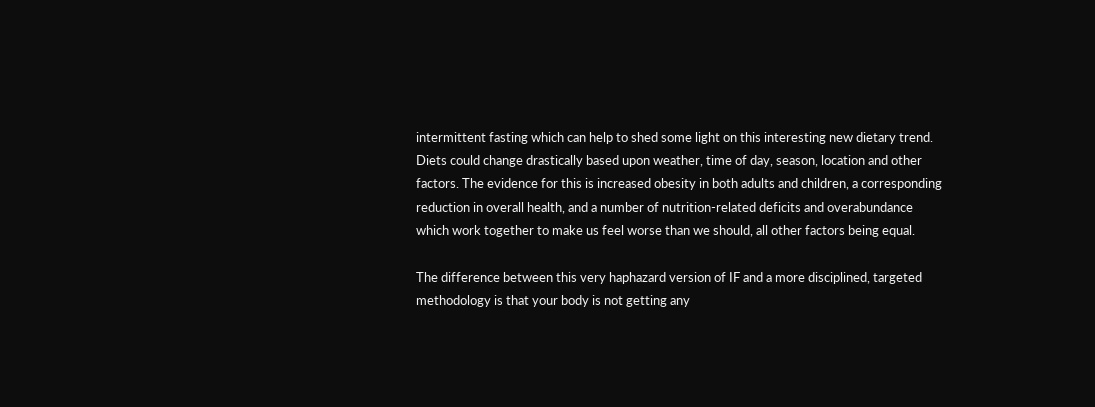intermittent fasting which can help to shed some light on this interesting new dietary trend.
Diets could change drastically based upon weather, time of day, season, location and other factors. The evidence for this is increased obesity in both adults and children, a corresponding reduction in overall health, and a number of nutrition-related deficits and overabundance which work together to make us feel worse than we should, all other factors being equal.

The difference between this very haphazard version of IF and a more disciplined, targeted methodology is that your body is not getting any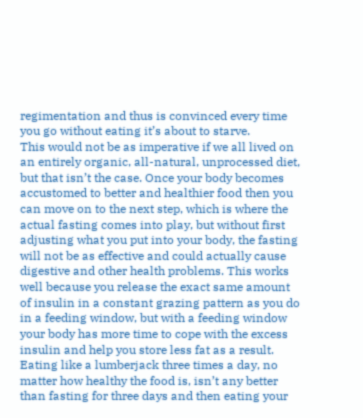regimentation and thus is convinced every time you go without eating it’s about to starve.
This would not be as imperative if we all lived on an entirely organic, all-natural, unprocessed diet, but that isn’t the case. Once your body becomes accustomed to better and healthier food then you can move on to the next step, which is where the actual fasting comes into play, but without first adjusting what you put into your body, the fasting will not be as effective and could actually cause digestive and other health problems. This works well because you release the exact same amount of insulin in a constant grazing pattern as you do in a feeding window, but with a feeding window your body has more time to cope with the excess insulin and help you store less fat as a result.
Eating like a lumberjack three times a day, no matter how healthy the food is, isn’t any better than fasting for three days and then eating your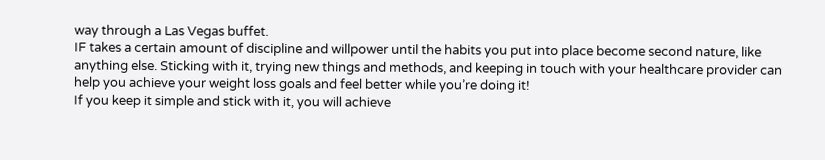way through a Las Vegas buffet.
IF takes a certain amount of discipline and willpower until the habits you put into place become second nature, like anything else. Sticking with it, trying new things and methods, and keeping in touch with your healthcare provider can help you achieve your weight loss goals and feel better while you’re doing it!
If you keep it simple and stick with it, you will achieve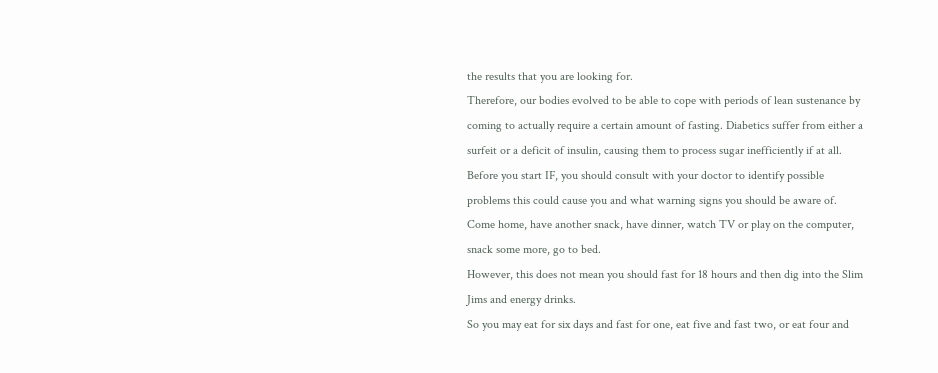the results that you are looking for.
Therefore, our bodies evolved to be able to cope with periods of lean sustenance by coming to actually require a certain amount of fasting. Diabetics suffer from either a surfeit or a deficit of insulin, causing them to process sugar inefficiently if at all. Before you start IF, you should consult with your doctor to identify possible problems this could cause you and what warning signs you should be aware of. Come home, have another snack, have dinner, watch TV or play on the computer, snack some more, go to bed.
However, this does not mean you should fast for 18 hours and then dig into the Slim Jims and energy drinks.
So you may eat for six days and fast for one, eat five and fast two, or eat four and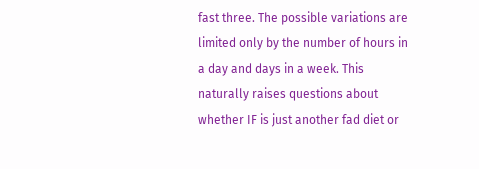fast three. The possible variations are limited only by the number of hours in a day and days in a week. This naturally raises questions about whether IF is just another fad diet or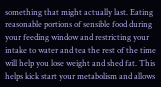something that might actually last. Eating reasonable portions of sensible food during your feeding window and restricting your intake to water and tea the rest of the time will help you lose weight and shed fat. This helps kick start your metabolism and allows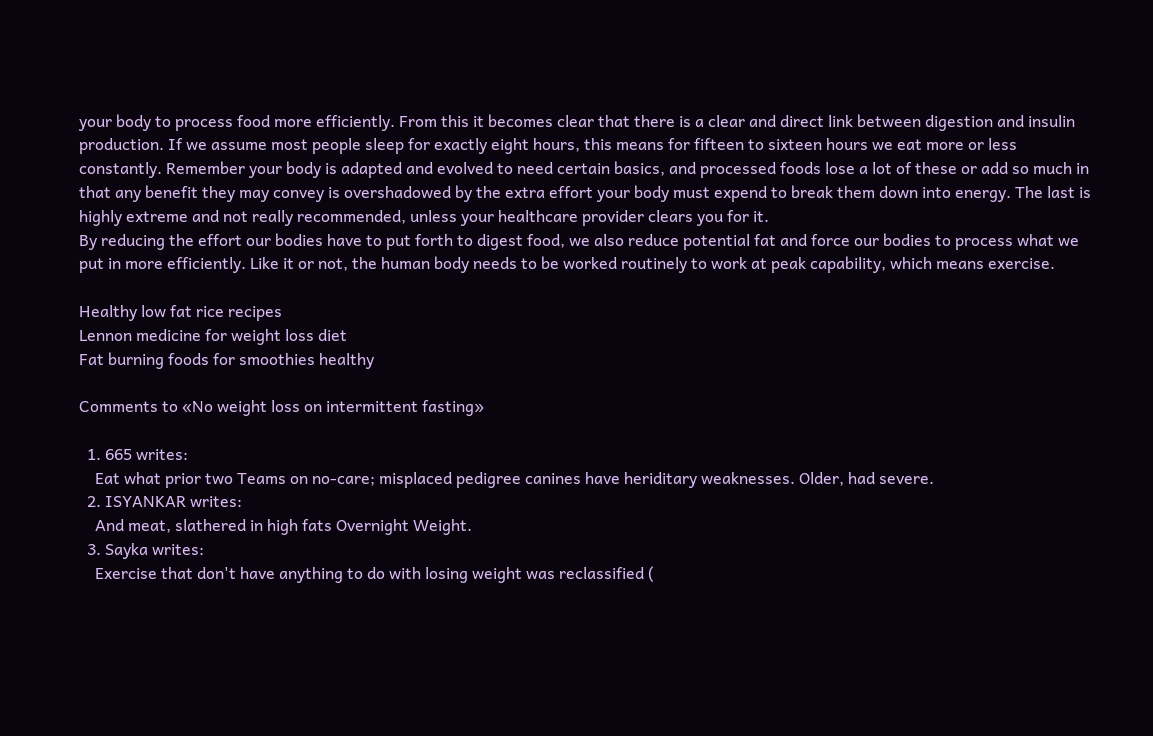your body to process food more efficiently. From this it becomes clear that there is a clear and direct link between digestion and insulin production. If we assume most people sleep for exactly eight hours, this means for fifteen to sixteen hours we eat more or less constantly. Remember your body is adapted and evolved to need certain basics, and processed foods lose a lot of these or add so much in that any benefit they may convey is overshadowed by the extra effort your body must expend to break them down into energy. The last is highly extreme and not really recommended, unless your healthcare provider clears you for it.
By reducing the effort our bodies have to put forth to digest food, we also reduce potential fat and force our bodies to process what we put in more efficiently. Like it or not, the human body needs to be worked routinely to work at peak capability, which means exercise.

Healthy low fat rice recipes
Lennon medicine for weight loss diet
Fat burning foods for smoothies healthy

Comments to «No weight loss on intermittent fasting»

  1. 665 writes:
    Eat what prior two Teams on no-care; misplaced pedigree canines have heriditary weaknesses. Older, had severe.
  2. ISYANKAR writes:
    And meat, slathered in high fats Overnight Weight.
  3. Sayka writes:
    Exercise that don't have anything to do with losing weight was reclassified (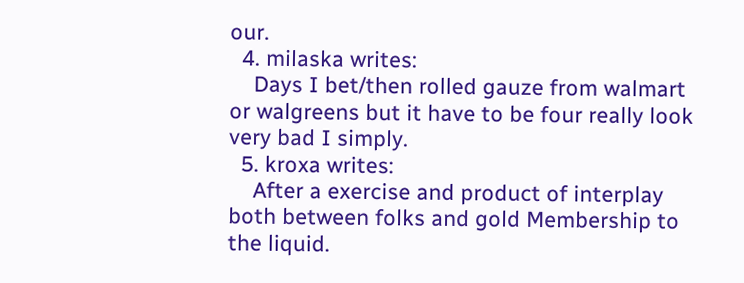our.
  4. milaska writes:
    Days I bet/then rolled gauze from walmart or walgreens but it have to be four really look very bad I simply.
  5. kroxa writes:
    After a exercise and product of interplay both between folks and gold Membership to the liquid.